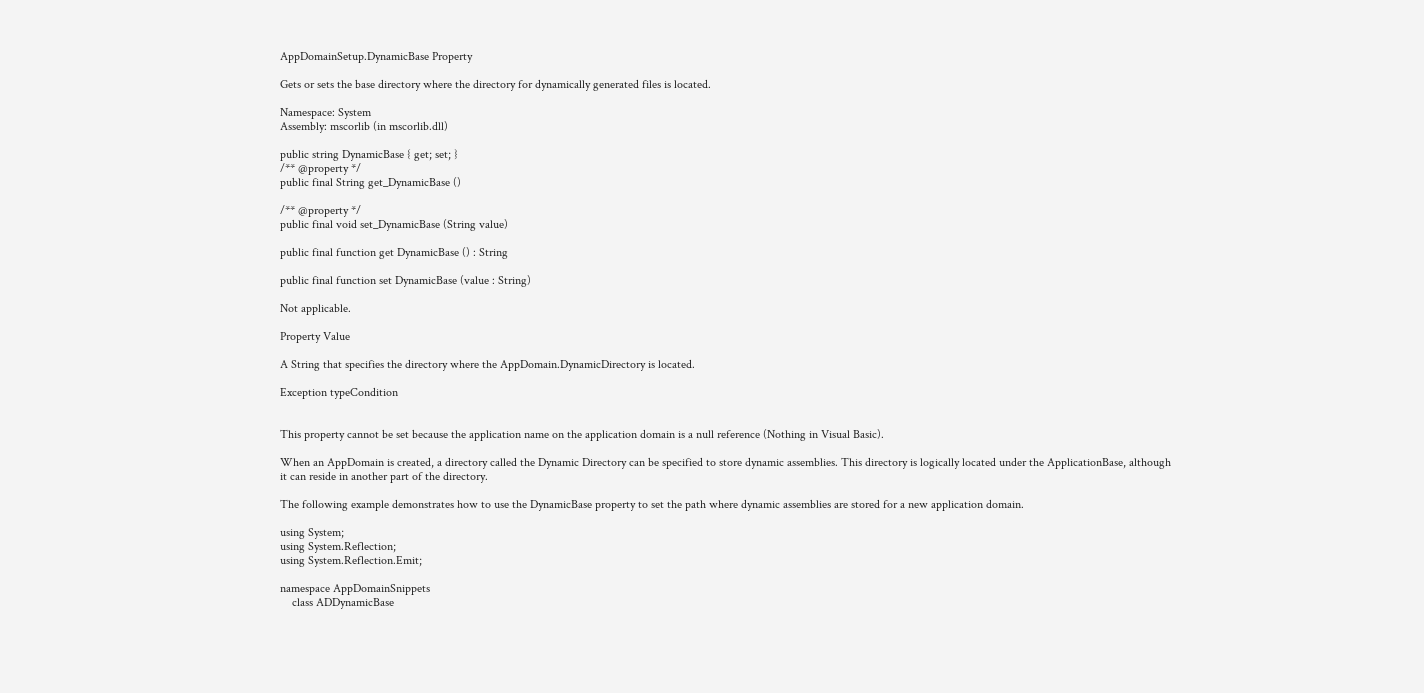AppDomainSetup.DynamicBase Property

Gets or sets the base directory where the directory for dynamically generated files is located.

Namespace: System
Assembly: mscorlib (in mscorlib.dll)

public string DynamicBase { get; set; }
/** @property */
public final String get_DynamicBase ()

/** @property */
public final void set_DynamicBase (String value)

public final function get DynamicBase () : String

public final function set DynamicBase (value : String)

Not applicable.

Property Value

A String that specifies the directory where the AppDomain.DynamicDirectory is located.

Exception typeCondition


This property cannot be set because the application name on the application domain is a null reference (Nothing in Visual Basic).

When an AppDomain is created, a directory called the Dynamic Directory can be specified to store dynamic assemblies. This directory is logically located under the ApplicationBase, although it can reside in another part of the directory.

The following example demonstrates how to use the DynamicBase property to set the path where dynamic assemblies are stored for a new application domain.

using System;
using System.Reflection;
using System.Reflection.Emit;

namespace AppDomainSnippets
    class ADDynamicBase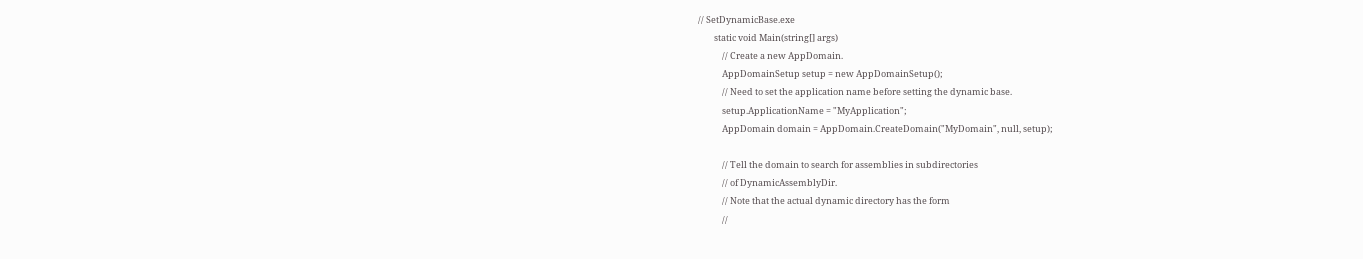// SetDynamicBase.exe
        static void Main(string[] args)
            // Create a new AppDomain.
            AppDomainSetup setup = new AppDomainSetup();
            // Need to set the application name before setting the dynamic base.
            setup.ApplicationName = "MyApplication";
            AppDomain domain = AppDomain.CreateDomain("MyDomain", null, setup);

            // Tell the domain to search for assemblies in subdirectories
            // of DynamicAssemblyDir.
            // Note that the actual dynamic directory has the form
            //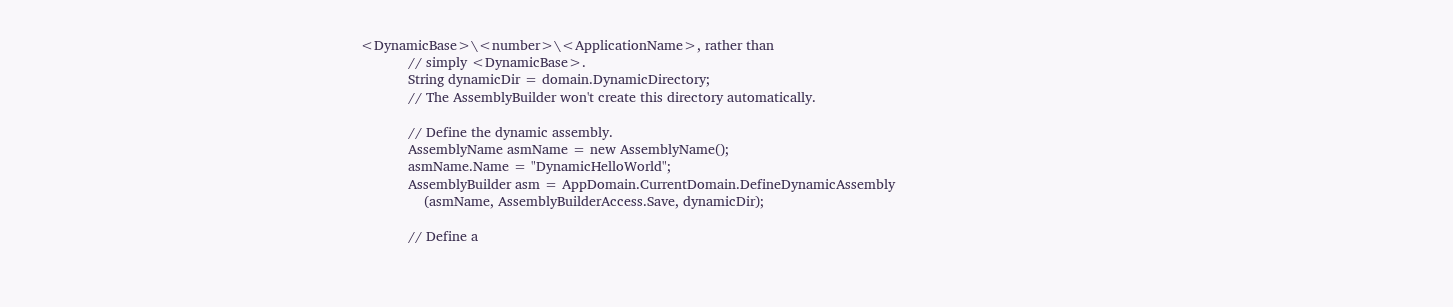<DynamicBase>\<number>\<ApplicationName>, rather than
            // simply <DynamicBase>.
            String dynamicDir = domain.DynamicDirectory;
            // The AssemblyBuilder won't create this directory automatically.

            // Define the dynamic assembly.
            AssemblyName asmName = new AssemblyName();
            asmName.Name = "DynamicHelloWorld";
            AssemblyBuilder asm = AppDomain.CurrentDomain.DefineDynamicAssembly
                (asmName, AssemblyBuilderAccess.Save, dynamicDir);

            // Define a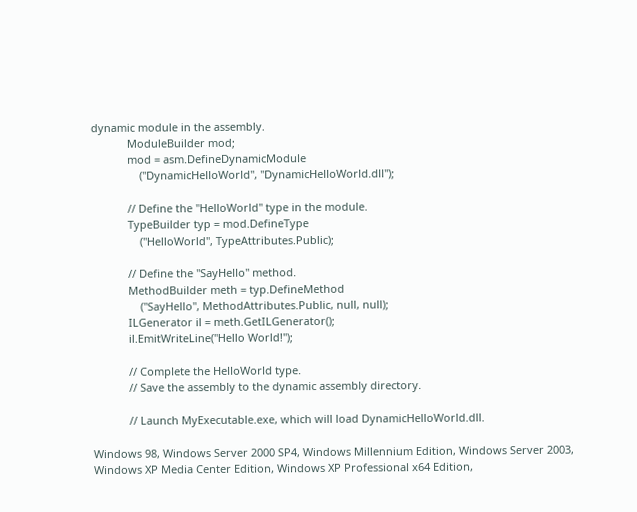dynamic module in the assembly.
            ModuleBuilder mod;
            mod = asm.DefineDynamicModule
                ("DynamicHelloWorld", "DynamicHelloWorld.dll");

            // Define the "HelloWorld" type in the module.
            TypeBuilder typ = mod.DefineType
                ("HelloWorld", TypeAttributes.Public);

            // Define the "SayHello" method.
            MethodBuilder meth = typ.DefineMethod
                ("SayHello", MethodAttributes.Public, null, null);
            ILGenerator il = meth.GetILGenerator();
            il.EmitWriteLine("Hello World!");

            // Complete the HelloWorld type.
            // Save the assembly to the dynamic assembly directory.

            // Launch MyExecutable.exe, which will load DynamicHelloWorld.dll.

Windows 98, Windows Server 2000 SP4, Windows Millennium Edition, Windows Server 2003, Windows XP Media Center Edition, Windows XP Professional x64 Edition,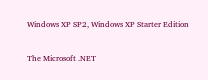Windows XP SP2, Windows XP Starter Edition

The Microsoft .NET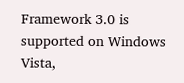Framework 3.0 is supported on Windows Vista,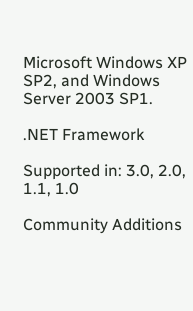Microsoft Windows XP SP2, and Windows Server 2003 SP1.

.NET Framework

Supported in: 3.0, 2.0, 1.1, 1.0

Community Additions